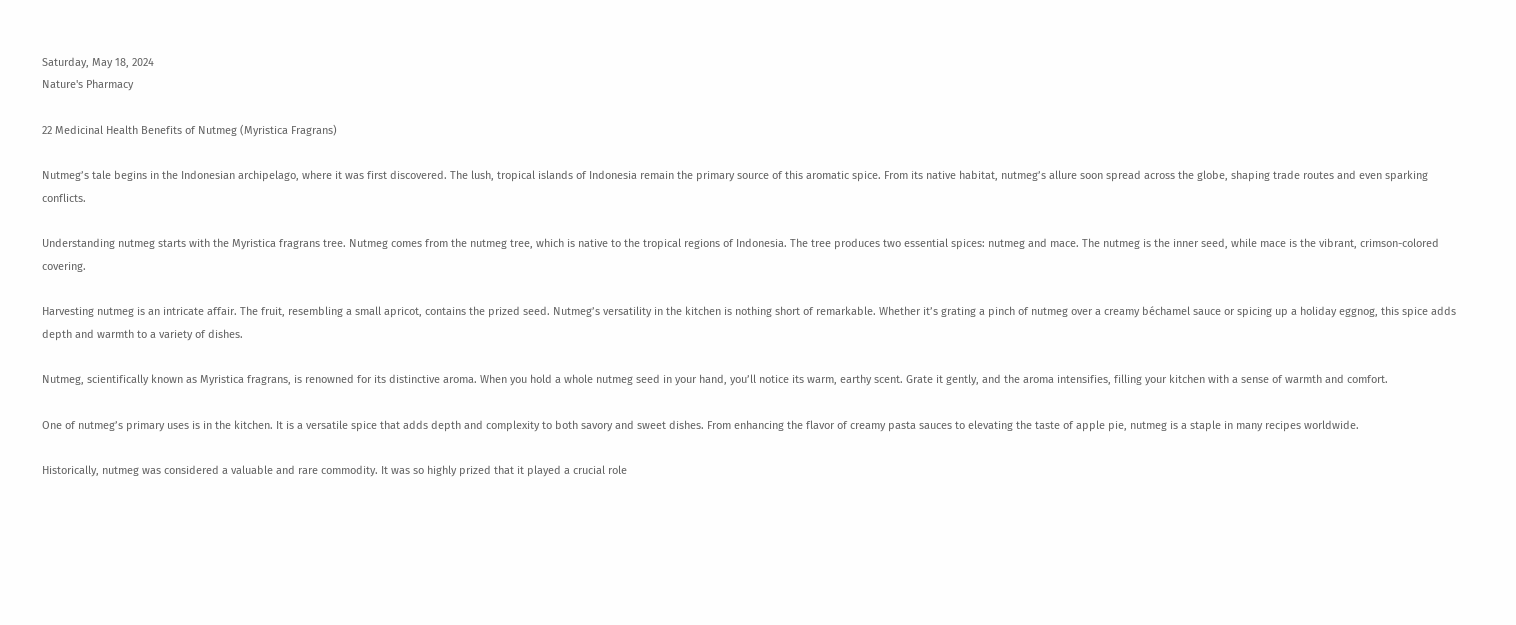Saturday, May 18, 2024
Nature's Pharmacy

22 Medicinal Health Benefits of Nutmeg (Myristica Fragrans)

Nutmeg’s tale begins in the Indonesian archipelago, where it was first discovered. The lush, tropical islands of Indonesia remain the primary source of this aromatic spice. From its native habitat, nutmeg’s allure soon spread across the globe, shaping trade routes and even sparking conflicts.

Understanding nutmeg starts with the Myristica fragrans tree. Nutmeg comes from the nutmeg tree, which is native to the tropical regions of Indonesia. The tree produces two essential spices: nutmeg and mace. The nutmeg is the inner seed, while mace is the vibrant, crimson-colored covering.

Harvesting nutmeg is an intricate affair. The fruit, resembling a small apricot, contains the prized seed. Nutmeg’s versatility in the kitchen is nothing short of remarkable. Whether it’s grating a pinch of nutmeg over a creamy béchamel sauce or spicing up a holiday eggnog, this spice adds depth and warmth to a variety of dishes.

Nutmeg, scientifically known as Myristica fragrans, is renowned for its distinctive aroma. When you hold a whole nutmeg seed in your hand, you’ll notice its warm, earthy scent. Grate it gently, and the aroma intensifies, filling your kitchen with a sense of warmth and comfort.

One of nutmeg’s primary uses is in the kitchen. It is a versatile spice that adds depth and complexity to both savory and sweet dishes. From enhancing the flavor of creamy pasta sauces to elevating the taste of apple pie, nutmeg is a staple in many recipes worldwide.

Historically, nutmeg was considered a valuable and rare commodity. It was so highly prized that it played a crucial role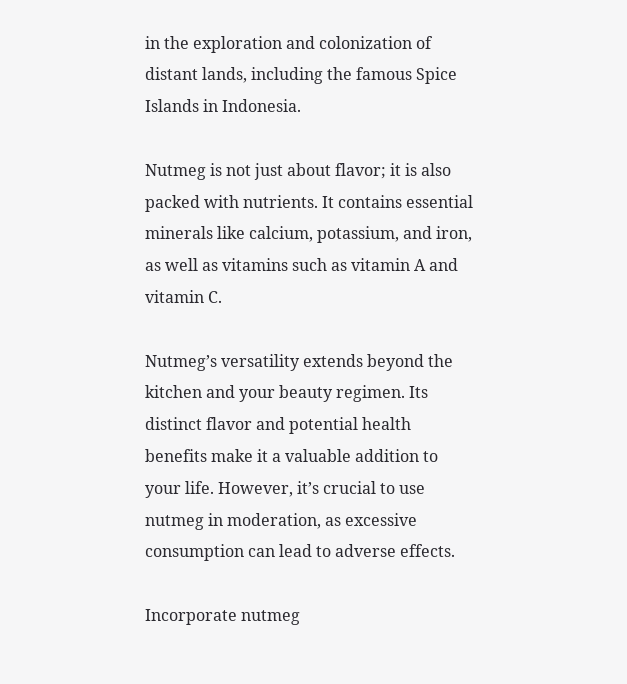in the exploration and colonization of distant lands, including the famous Spice Islands in Indonesia.

Nutmeg is not just about flavor; it is also packed with nutrients. It contains essential minerals like calcium, potassium, and iron, as well as vitamins such as vitamin A and vitamin C.

Nutmeg’s versatility extends beyond the kitchen and your beauty regimen. Its distinct flavor and potential health benefits make it a valuable addition to your life. However, it’s crucial to use nutmeg in moderation, as excessive consumption can lead to adverse effects.

Incorporate nutmeg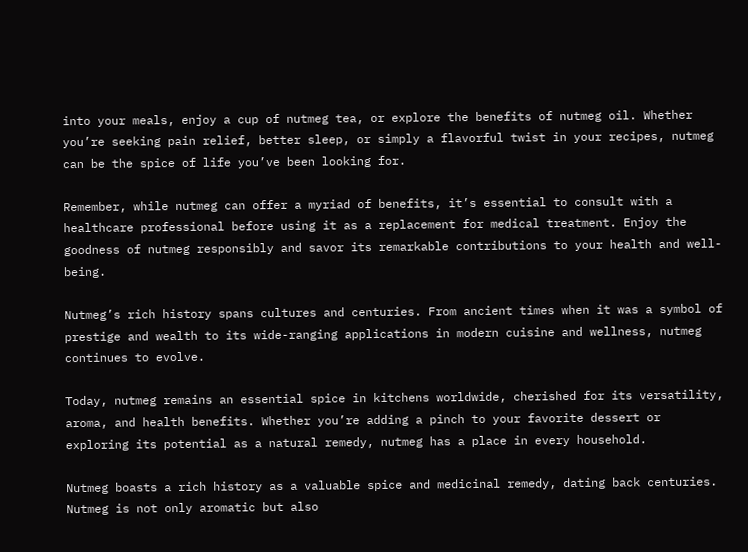into your meals, enjoy a cup of nutmeg tea, or explore the benefits of nutmeg oil. Whether you’re seeking pain relief, better sleep, or simply a flavorful twist in your recipes, nutmeg can be the spice of life you’ve been looking for.

Remember, while nutmeg can offer a myriad of benefits, it’s essential to consult with a healthcare professional before using it as a replacement for medical treatment. Enjoy the goodness of nutmeg responsibly and savor its remarkable contributions to your health and well-being.

Nutmeg’s rich history spans cultures and centuries. From ancient times when it was a symbol of prestige and wealth to its wide-ranging applications in modern cuisine and wellness, nutmeg continues to evolve.

Today, nutmeg remains an essential spice in kitchens worldwide, cherished for its versatility, aroma, and health benefits. Whether you’re adding a pinch to your favorite dessert or exploring its potential as a natural remedy, nutmeg has a place in every household.

Nutmeg boasts a rich history as a valuable spice and medicinal remedy, dating back centuries. Nutmeg is not only aromatic but also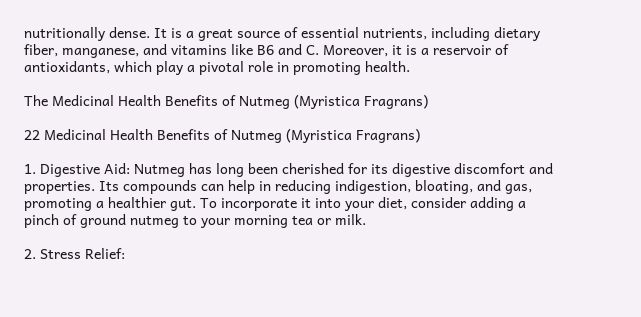nutritionally dense. It is a great source of essential nutrients, including dietary fiber, manganese, and vitamins like B6 and C. Moreover, it is a reservoir of antioxidants, which play a pivotal role in promoting health.

The Medicinal Health Benefits of Nutmeg (Myristica Fragrans)

22 Medicinal Health Benefits of Nutmeg (Myristica Fragrans)

1. Digestive Aid: Nutmeg has long been cherished for its digestive discomfort and properties. Its compounds can help in reducing indigestion, bloating, and gas, promoting a healthier gut. To incorporate it into your diet, consider adding a pinch of ground nutmeg to your morning tea or milk.

2. Stress Relief: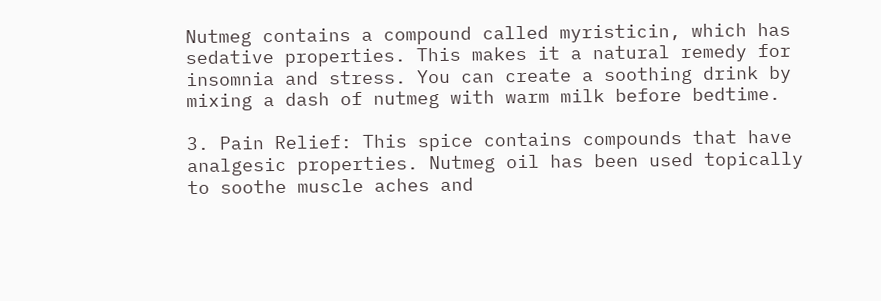Nutmeg contains a compound called myristicin, which has sedative properties. This makes it a natural remedy for insomnia and stress. You can create a soothing drink by mixing a dash of nutmeg with warm milk before bedtime.

3. Pain Relief: This spice contains compounds that have analgesic properties. Nutmeg oil has been used topically to soothe muscle aches and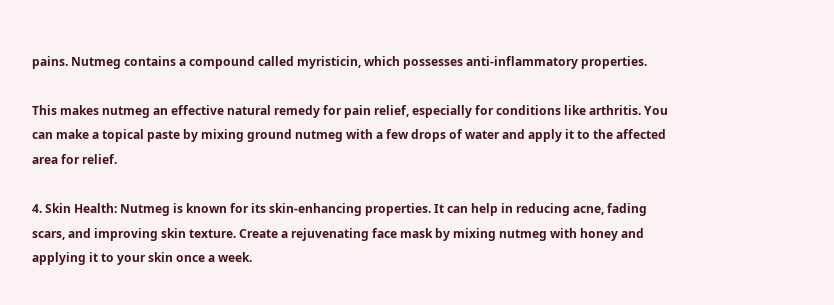pains. Nutmeg contains a compound called myristicin, which possesses anti-inflammatory properties.

This makes nutmeg an effective natural remedy for pain relief, especially for conditions like arthritis. You can make a topical paste by mixing ground nutmeg with a few drops of water and apply it to the affected area for relief.

4. Skin Health: Nutmeg is known for its skin-enhancing properties. It can help in reducing acne, fading scars, and improving skin texture. Create a rejuvenating face mask by mixing nutmeg with honey and applying it to your skin once a week.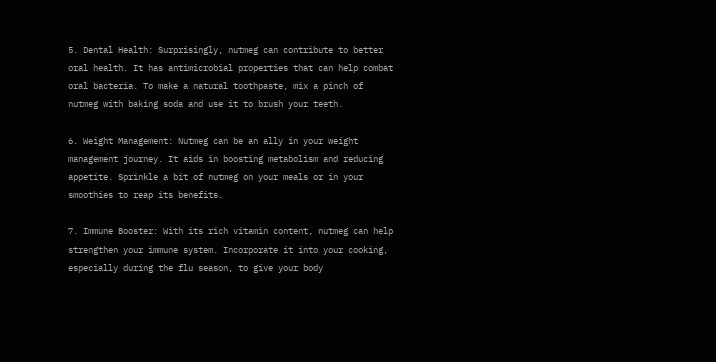5. Dental Health: Surprisingly, nutmeg can contribute to better oral health. It has antimicrobial properties that can help combat oral bacteria. To make a natural toothpaste, mix a pinch of nutmeg with baking soda and use it to brush your teeth.

6. Weight Management: Nutmeg can be an ally in your weight management journey. It aids in boosting metabolism and reducing appetite. Sprinkle a bit of nutmeg on your meals or in your smoothies to reap its benefits.

7. Immune Booster: With its rich vitamin content, nutmeg can help strengthen your immune system. Incorporate it into your cooking, especially during the flu season, to give your body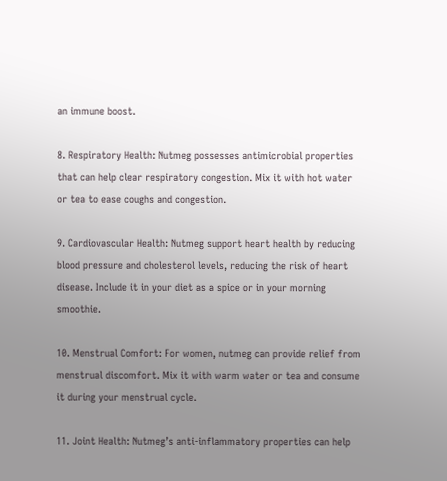an immune boost.

8. Respiratory Health: Nutmeg possesses antimicrobial properties that can help clear respiratory congestion. Mix it with hot water or tea to ease coughs and congestion.

9. Cardiovascular Health: Nutmeg support heart health by reducing blood pressure and cholesterol levels, reducing the risk of heart disease. Include it in your diet as a spice or in your morning smoothie.

10. Menstrual Comfort: For women, nutmeg can provide relief from menstrual discomfort. Mix it with warm water or tea and consume it during your menstrual cycle.

11. Joint Health: Nutmeg’s anti-inflammatory properties can help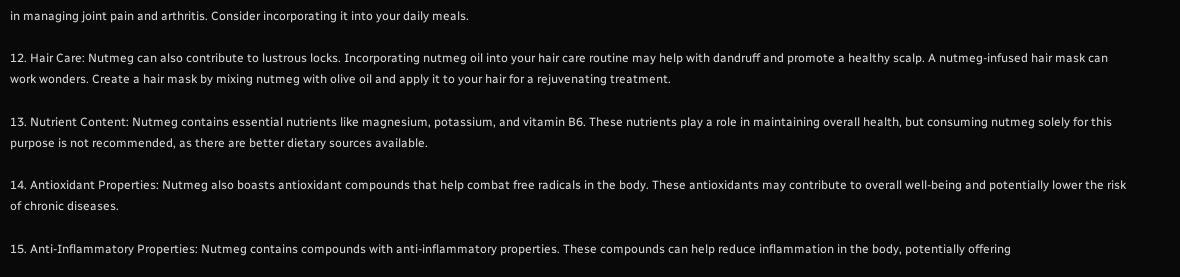in managing joint pain and arthritis. Consider incorporating it into your daily meals.

12. Hair Care: Nutmeg can also contribute to lustrous locks. Incorporating nutmeg oil into your hair care routine may help with dandruff and promote a healthy scalp. A nutmeg-infused hair mask can work wonders. Create a hair mask by mixing nutmeg with olive oil and apply it to your hair for a rejuvenating treatment.

13. Nutrient Content: Nutmeg contains essential nutrients like magnesium, potassium, and vitamin B6. These nutrients play a role in maintaining overall health, but consuming nutmeg solely for this purpose is not recommended, as there are better dietary sources available.

14. Antioxidant Properties: Nutmeg also boasts antioxidant compounds that help combat free radicals in the body. These antioxidants may contribute to overall well-being and potentially lower the risk of chronic diseases.

15. Anti-Inflammatory Properties: Nutmeg contains compounds with anti-inflammatory properties. These compounds can help reduce inflammation in the body, potentially offering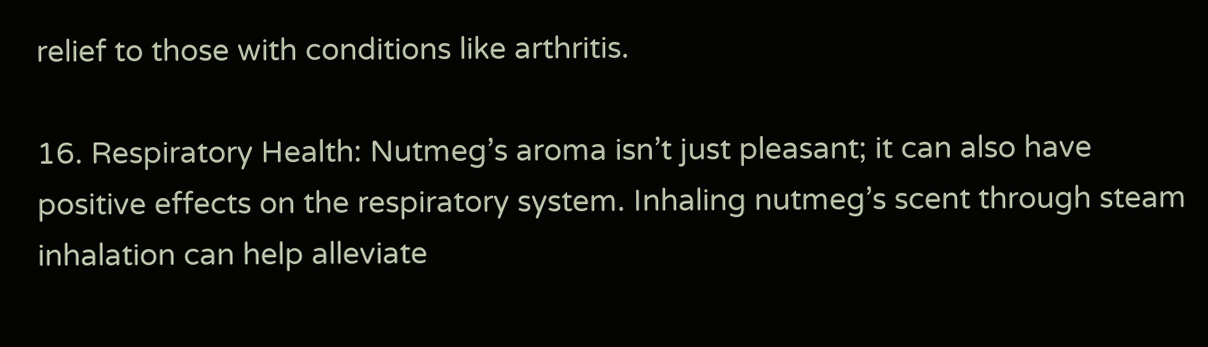relief to those with conditions like arthritis.

16. Respiratory Health: Nutmeg’s aroma isn’t just pleasant; it can also have positive effects on the respiratory system. Inhaling nutmeg’s scent through steam inhalation can help alleviate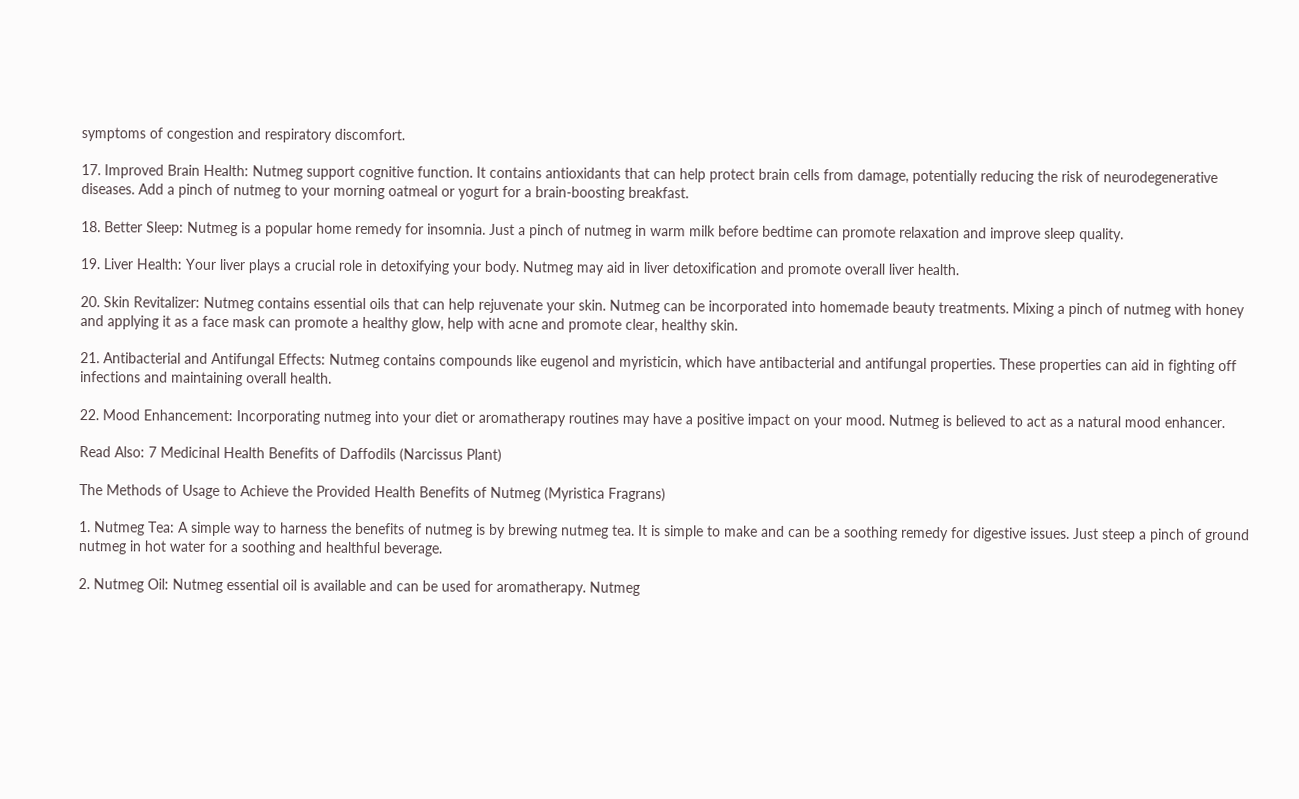symptoms of congestion and respiratory discomfort.

17. Improved Brain Health: Nutmeg support cognitive function. It contains antioxidants that can help protect brain cells from damage, potentially reducing the risk of neurodegenerative diseases. Add a pinch of nutmeg to your morning oatmeal or yogurt for a brain-boosting breakfast.

18. Better Sleep: Nutmeg is a popular home remedy for insomnia. Just a pinch of nutmeg in warm milk before bedtime can promote relaxation and improve sleep quality.

19. Liver Health: Your liver plays a crucial role in detoxifying your body. Nutmeg may aid in liver detoxification and promote overall liver health.

20. Skin Revitalizer: Nutmeg contains essential oils that can help rejuvenate your skin. Nutmeg can be incorporated into homemade beauty treatments. Mixing a pinch of nutmeg with honey and applying it as a face mask can promote a healthy glow, help with acne and promote clear, healthy skin.

21. Antibacterial and Antifungal Effects: Nutmeg contains compounds like eugenol and myristicin, which have antibacterial and antifungal properties. These properties can aid in fighting off infections and maintaining overall health.

22. Mood Enhancement: Incorporating nutmeg into your diet or aromatherapy routines may have a positive impact on your mood. Nutmeg is believed to act as a natural mood enhancer.

Read Also: 7 Medicinal Health Benefits of Daffodils (Narcissus Plant)

The Methods of Usage to Achieve the Provided Health Benefits of Nutmeg (Myristica Fragrans)

1. Nutmeg Tea: A simple way to harness the benefits of nutmeg is by brewing nutmeg tea. It is simple to make and can be a soothing remedy for digestive issues. Just steep a pinch of ground nutmeg in hot water for a soothing and healthful beverage.

2. Nutmeg Oil: Nutmeg essential oil is available and can be used for aromatherapy. Nutmeg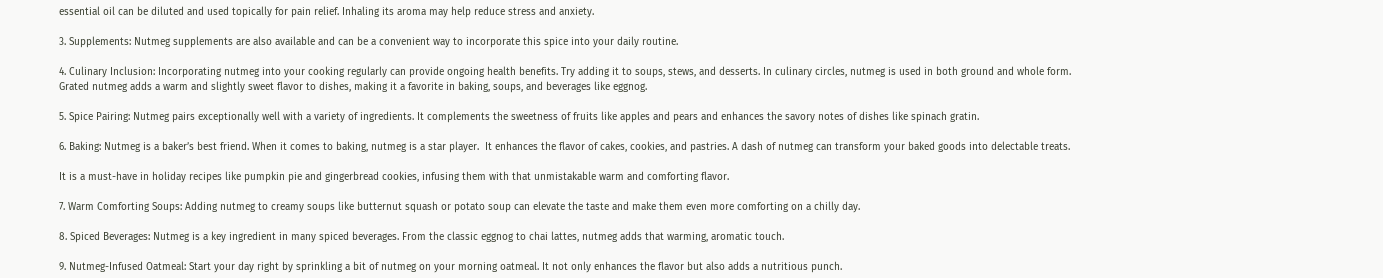essential oil can be diluted and used topically for pain relief. Inhaling its aroma may help reduce stress and anxiety.

3. Supplements: Nutmeg supplements are also available and can be a convenient way to incorporate this spice into your daily routine.

4. Culinary Inclusion: Incorporating nutmeg into your cooking regularly can provide ongoing health benefits. Try adding it to soups, stews, and desserts. In culinary circles, nutmeg is used in both ground and whole form. Grated nutmeg adds a warm and slightly sweet flavor to dishes, making it a favorite in baking, soups, and beverages like eggnog.

5. Spice Pairing: Nutmeg pairs exceptionally well with a variety of ingredients. It complements the sweetness of fruits like apples and pears and enhances the savory notes of dishes like spinach gratin.

6. Baking: Nutmeg is a baker’s best friend. When it comes to baking, nutmeg is a star player.  It enhances the flavor of cakes, cookies, and pastries. A dash of nutmeg can transform your baked goods into delectable treats.

It is a must-have in holiday recipes like pumpkin pie and gingerbread cookies, infusing them with that unmistakable warm and comforting flavor.

7. Warm Comforting Soups: Adding nutmeg to creamy soups like butternut squash or potato soup can elevate the taste and make them even more comforting on a chilly day.

8. Spiced Beverages: Nutmeg is a key ingredient in many spiced beverages. From the classic eggnog to chai lattes, nutmeg adds that warming, aromatic touch.

9. Nutmeg-Infused Oatmeal: Start your day right by sprinkling a bit of nutmeg on your morning oatmeal. It not only enhances the flavor but also adds a nutritious punch.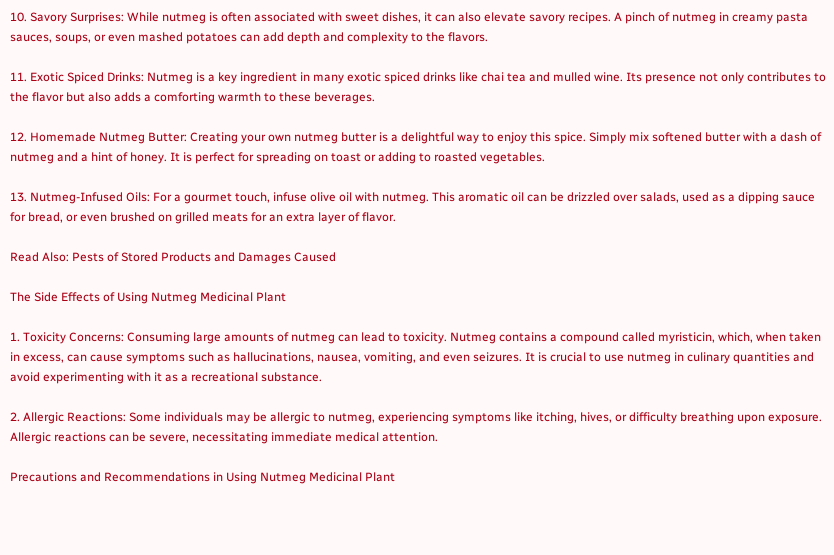10. Savory Surprises: While nutmeg is often associated with sweet dishes, it can also elevate savory recipes. A pinch of nutmeg in creamy pasta sauces, soups, or even mashed potatoes can add depth and complexity to the flavors.

11. Exotic Spiced Drinks: Nutmeg is a key ingredient in many exotic spiced drinks like chai tea and mulled wine. Its presence not only contributes to the flavor but also adds a comforting warmth to these beverages.

12. Homemade Nutmeg Butter: Creating your own nutmeg butter is a delightful way to enjoy this spice. Simply mix softened butter with a dash of nutmeg and a hint of honey. It is perfect for spreading on toast or adding to roasted vegetables.

13. Nutmeg-Infused Oils: For a gourmet touch, infuse olive oil with nutmeg. This aromatic oil can be drizzled over salads, used as a dipping sauce for bread, or even brushed on grilled meats for an extra layer of flavor.

Read Also: Pests of Stored Products and Damages Caused

The Side Effects of Using Nutmeg Medicinal Plant

1. Toxicity Concerns: Consuming large amounts of nutmeg can lead to toxicity. Nutmeg contains a compound called myristicin, which, when taken in excess, can cause symptoms such as hallucinations, nausea, vomiting, and even seizures. It is crucial to use nutmeg in culinary quantities and avoid experimenting with it as a recreational substance.

2. Allergic Reactions: Some individuals may be allergic to nutmeg, experiencing symptoms like itching, hives, or difficulty breathing upon exposure. Allergic reactions can be severe, necessitating immediate medical attention.

Precautions and Recommendations in Using Nutmeg Medicinal Plant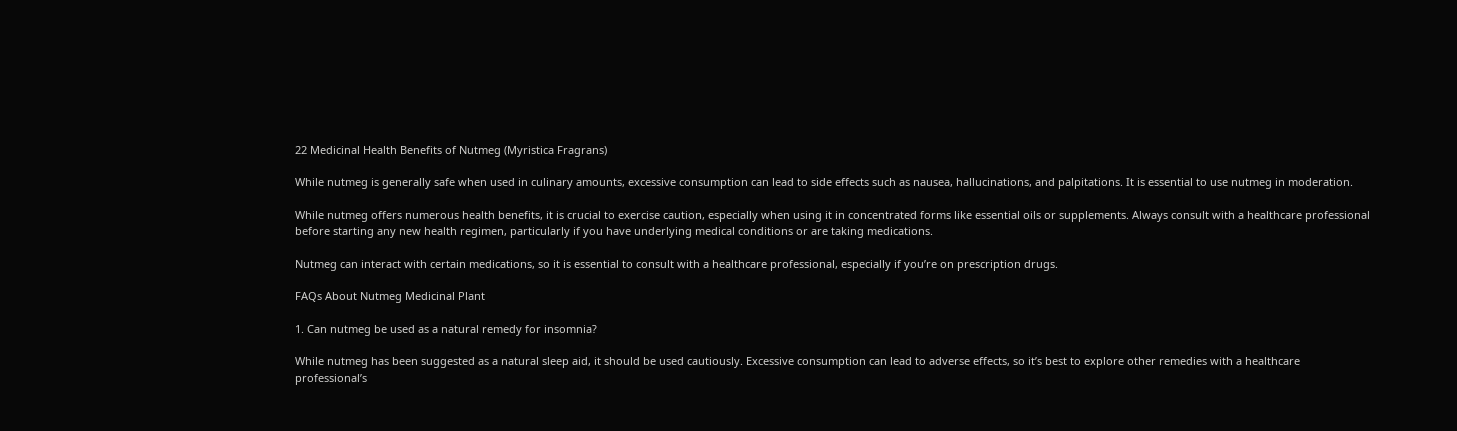22 Medicinal Health Benefits of Nutmeg (Myristica Fragrans)

While nutmeg is generally safe when used in culinary amounts, excessive consumption can lead to side effects such as nausea, hallucinations, and palpitations. It is essential to use nutmeg in moderation.

While nutmeg offers numerous health benefits, it is crucial to exercise caution, especially when using it in concentrated forms like essential oils or supplements. Always consult with a healthcare professional before starting any new health regimen, particularly if you have underlying medical conditions or are taking medications.

Nutmeg can interact with certain medications, so it is essential to consult with a healthcare professional, especially if you’re on prescription drugs.

FAQs About Nutmeg Medicinal Plant

1. Can nutmeg be used as a natural remedy for insomnia?

While nutmeg has been suggested as a natural sleep aid, it should be used cautiously. Excessive consumption can lead to adverse effects, so it’s best to explore other remedies with a healthcare professional’s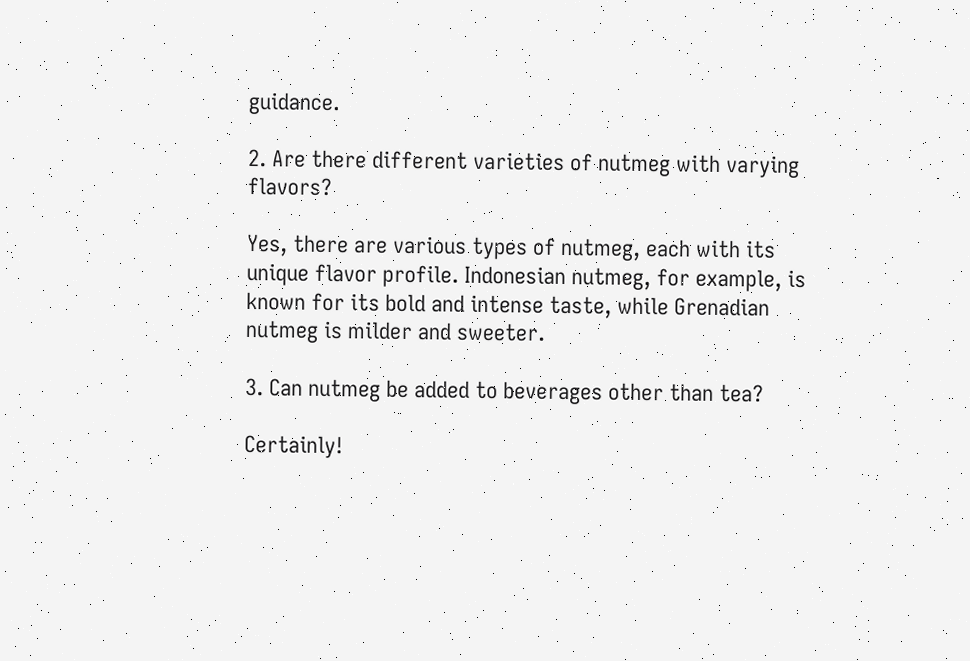guidance.

2. Are there different varieties of nutmeg with varying flavors?

Yes, there are various types of nutmeg, each with its unique flavor profile. Indonesian nutmeg, for example, is known for its bold and intense taste, while Grenadian nutmeg is milder and sweeter.

3. Can nutmeg be added to beverages other than tea?

Certainly!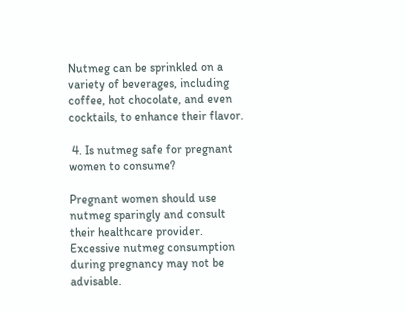Nutmeg can be sprinkled on a variety of beverages, including coffee, hot chocolate, and even cocktails, to enhance their flavor.

 4. Is nutmeg safe for pregnant women to consume?

Pregnant women should use nutmeg sparingly and consult their healthcare provider. Excessive nutmeg consumption during pregnancy may not be advisable.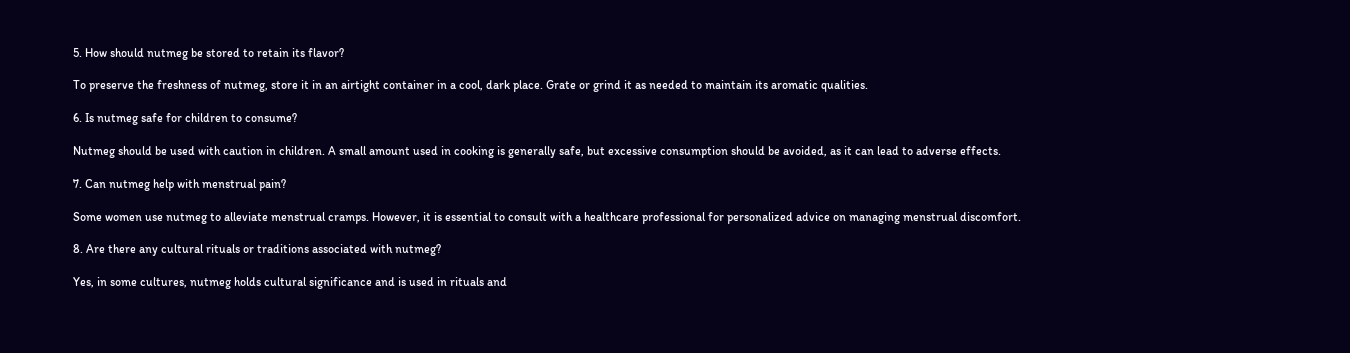5. How should nutmeg be stored to retain its flavor?

To preserve the freshness of nutmeg, store it in an airtight container in a cool, dark place. Grate or grind it as needed to maintain its aromatic qualities.

6. Is nutmeg safe for children to consume?

Nutmeg should be used with caution in children. A small amount used in cooking is generally safe, but excessive consumption should be avoided, as it can lead to adverse effects.

7. Can nutmeg help with menstrual pain?

Some women use nutmeg to alleviate menstrual cramps. However, it is essential to consult with a healthcare professional for personalized advice on managing menstrual discomfort.

8. Are there any cultural rituals or traditions associated with nutmeg?

Yes, in some cultures, nutmeg holds cultural significance and is used in rituals and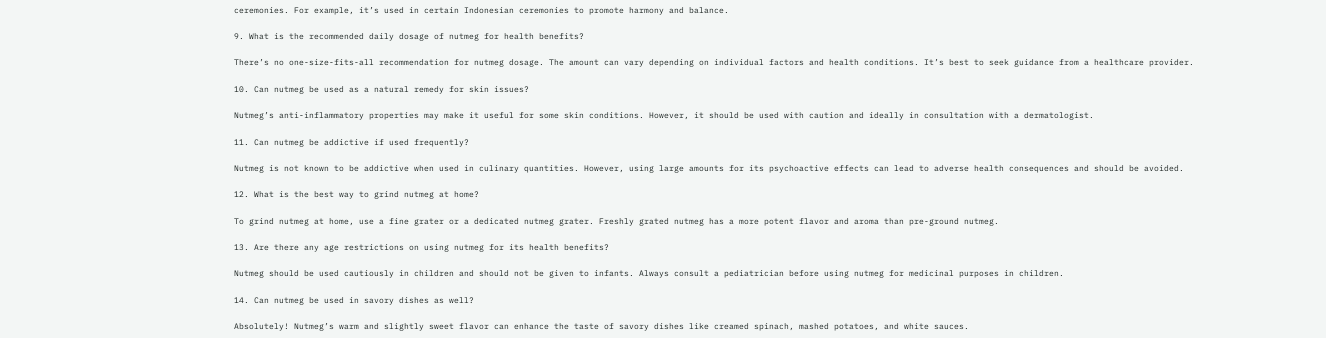ceremonies. For example, it’s used in certain Indonesian ceremonies to promote harmony and balance.

9. What is the recommended daily dosage of nutmeg for health benefits?

There’s no one-size-fits-all recommendation for nutmeg dosage. The amount can vary depending on individual factors and health conditions. It’s best to seek guidance from a healthcare provider.

10. Can nutmeg be used as a natural remedy for skin issues?

Nutmeg’s anti-inflammatory properties may make it useful for some skin conditions. However, it should be used with caution and ideally in consultation with a dermatologist.

11. Can nutmeg be addictive if used frequently?

Nutmeg is not known to be addictive when used in culinary quantities. However, using large amounts for its psychoactive effects can lead to adverse health consequences and should be avoided.

12. What is the best way to grind nutmeg at home?

To grind nutmeg at home, use a fine grater or a dedicated nutmeg grater. Freshly grated nutmeg has a more potent flavor and aroma than pre-ground nutmeg.

13. Are there any age restrictions on using nutmeg for its health benefits?

Nutmeg should be used cautiously in children and should not be given to infants. Always consult a pediatrician before using nutmeg for medicinal purposes in children.

14. Can nutmeg be used in savory dishes as well?

Absolutely! Nutmeg’s warm and slightly sweet flavor can enhance the taste of savory dishes like creamed spinach, mashed potatoes, and white sauces.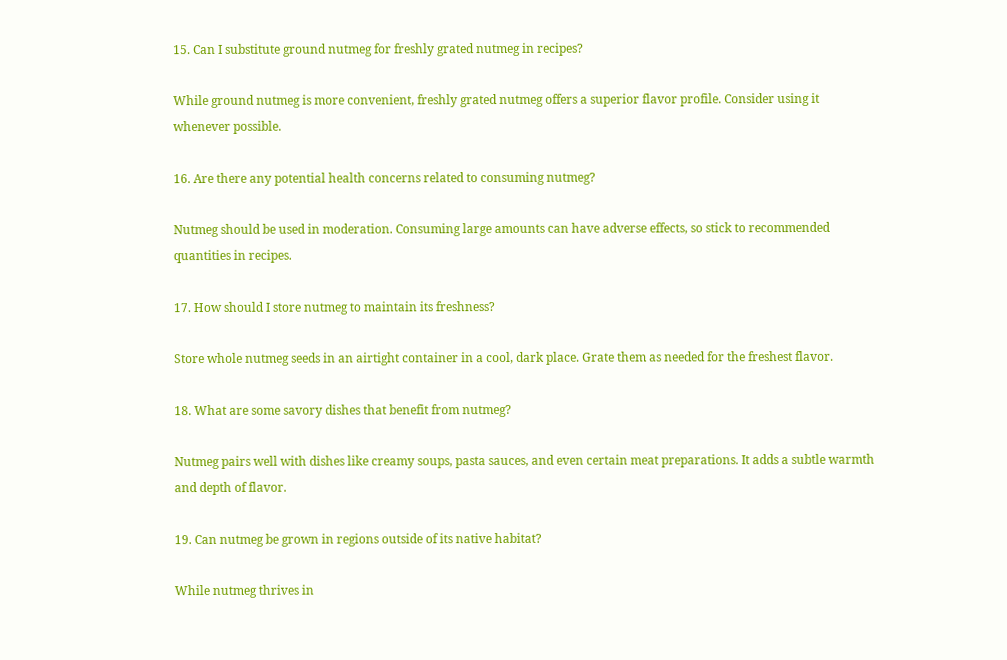15. Can I substitute ground nutmeg for freshly grated nutmeg in recipes?

While ground nutmeg is more convenient, freshly grated nutmeg offers a superior flavor profile. Consider using it whenever possible.

16. Are there any potential health concerns related to consuming nutmeg?

Nutmeg should be used in moderation. Consuming large amounts can have adverse effects, so stick to recommended quantities in recipes.

17. How should I store nutmeg to maintain its freshness?

Store whole nutmeg seeds in an airtight container in a cool, dark place. Grate them as needed for the freshest flavor.

18. What are some savory dishes that benefit from nutmeg?

Nutmeg pairs well with dishes like creamy soups, pasta sauces, and even certain meat preparations. It adds a subtle warmth and depth of flavor.

19. Can nutmeg be grown in regions outside of its native habitat?

While nutmeg thrives in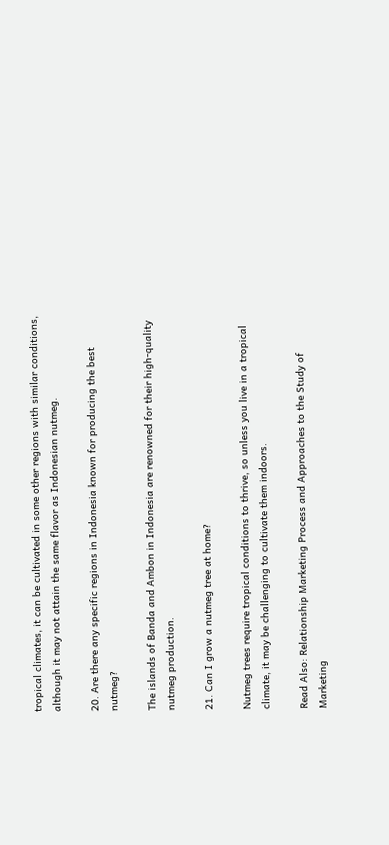tropical climates, it can be cultivated in some other regions with similar conditions, although it may not attain the same flavor as Indonesian nutmeg.

20. Are there any specific regions in Indonesia known for producing the best nutmeg?

The islands of Banda and Ambon in Indonesia are renowned for their high-quality nutmeg production.

21. Can I grow a nutmeg tree at home?

Nutmeg trees require tropical conditions to thrive, so unless you live in a tropical climate, it may be challenging to cultivate them indoors.

Read Also: Relationship Marketing Process and Approaches to the Study of Marketing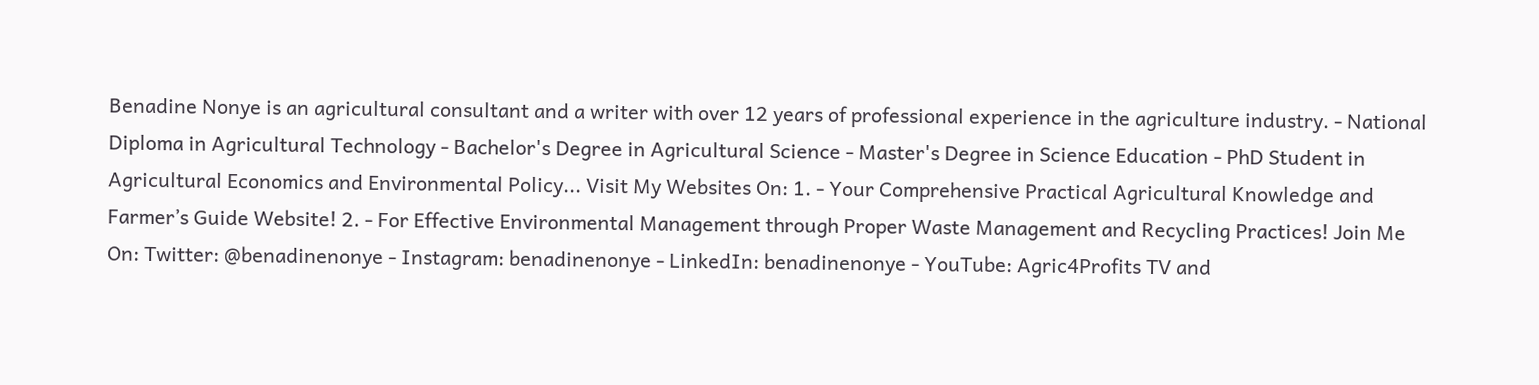Benadine Nonye is an agricultural consultant and a writer with over 12 years of professional experience in the agriculture industry. - National Diploma in Agricultural Technology - Bachelor's Degree in Agricultural Science - Master's Degree in Science Education - PhD Student in Agricultural Economics and Environmental Policy... Visit My Websites On: 1. - Your Comprehensive Practical Agricultural Knowledge and Farmer’s Guide Website! 2. - For Effective Environmental Management through Proper Waste Management and Recycling Practices! Join Me On: Twitter: @benadinenonye - Instagram: benadinenonye - LinkedIn: benadinenonye - YouTube: Agric4Profits TV and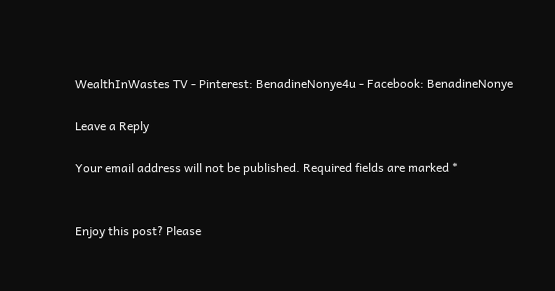WealthInWastes TV - Pinterest: BenadineNonye4u - Facebook: BenadineNonye

Leave a Reply

Your email address will not be published. Required fields are marked *


Enjoy this post? Please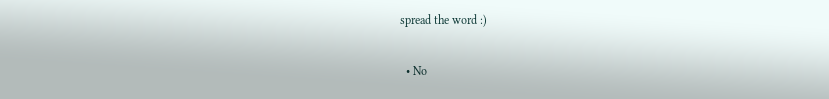spread the word :)

  • No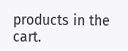products in the cart.